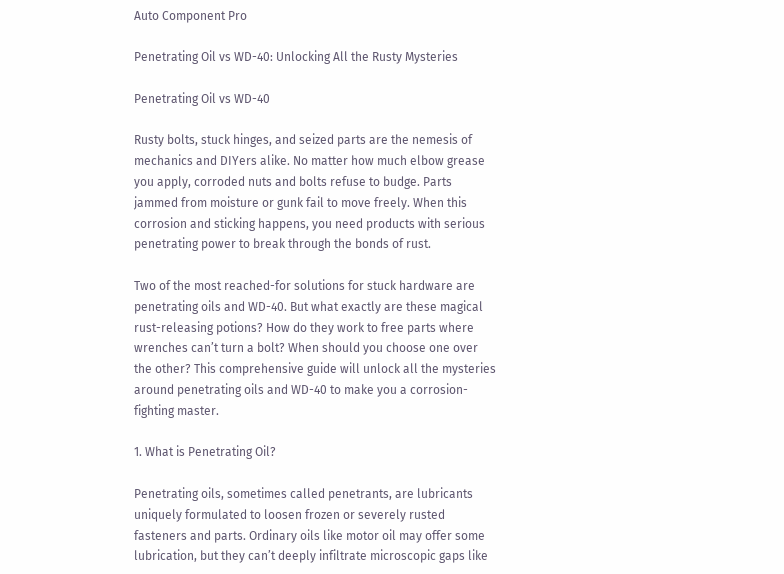Auto Component Pro

Penetrating Oil vs WD-40: Unlocking All the Rusty Mysteries

Penetrating Oil vs WD-40

Rusty bolts, stuck hinges, and seized parts are the nemesis of mechanics and DIYers alike. No matter how much elbow grease you apply, corroded nuts and bolts refuse to budge. Parts jammed from moisture or gunk fail to move freely. When this corrosion and sticking happens, you need products with serious penetrating power to break through the bonds of rust.

Two of the most reached-for solutions for stuck hardware are penetrating oils and WD-40. But what exactly are these magical rust-releasing potions? How do they work to free parts where wrenches can’t turn a bolt? When should you choose one over the other? This comprehensive guide will unlock all the mysteries around penetrating oils and WD-40 to make you a corrosion-fighting master.

1. What is Penetrating Oil?

Penetrating oils, sometimes called penetrants, are lubricants uniquely formulated to loosen frozen or severely rusted fasteners and parts. Ordinary oils like motor oil may offer some lubrication, but they can’t deeply infiltrate microscopic gaps like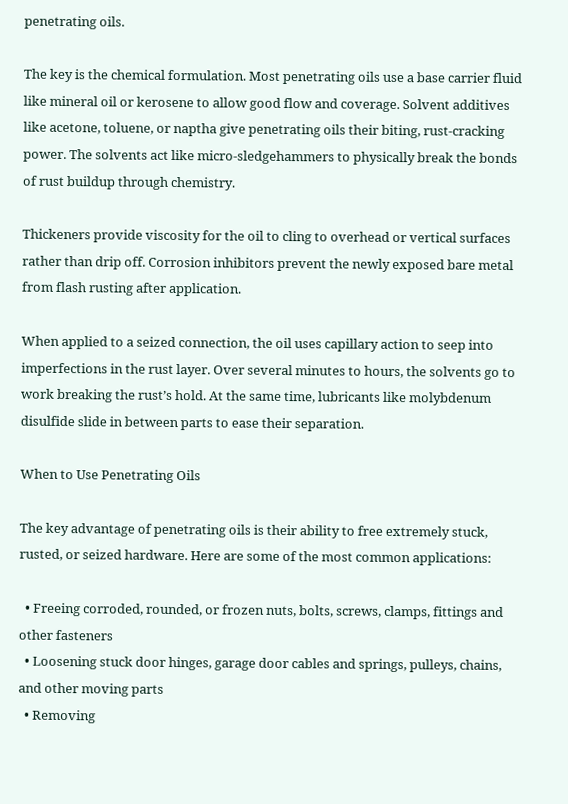penetrating oils.

The key is the chemical formulation. Most penetrating oils use a base carrier fluid like mineral oil or kerosene to allow good flow and coverage. Solvent additives like acetone, toluene, or naptha give penetrating oils their biting, rust-cracking power. The solvents act like micro-sledgehammers to physically break the bonds of rust buildup through chemistry.

Thickeners provide viscosity for the oil to cling to overhead or vertical surfaces rather than drip off. Corrosion inhibitors prevent the newly exposed bare metal from flash rusting after application.

When applied to a seized connection, the oil uses capillary action to seep into imperfections in the rust layer. Over several minutes to hours, the solvents go to work breaking the rust’s hold. At the same time, lubricants like molybdenum disulfide slide in between parts to ease their separation.

When to Use Penetrating Oils

The key advantage of penetrating oils is their ability to free extremely stuck, rusted, or seized hardware. Here are some of the most common applications:

  • Freeing corroded, rounded, or frozen nuts, bolts, screws, clamps, fittings and other fasteners
  • Loosening stuck door hinges, garage door cables and springs, pulleys, chains, and other moving parts
  • Removing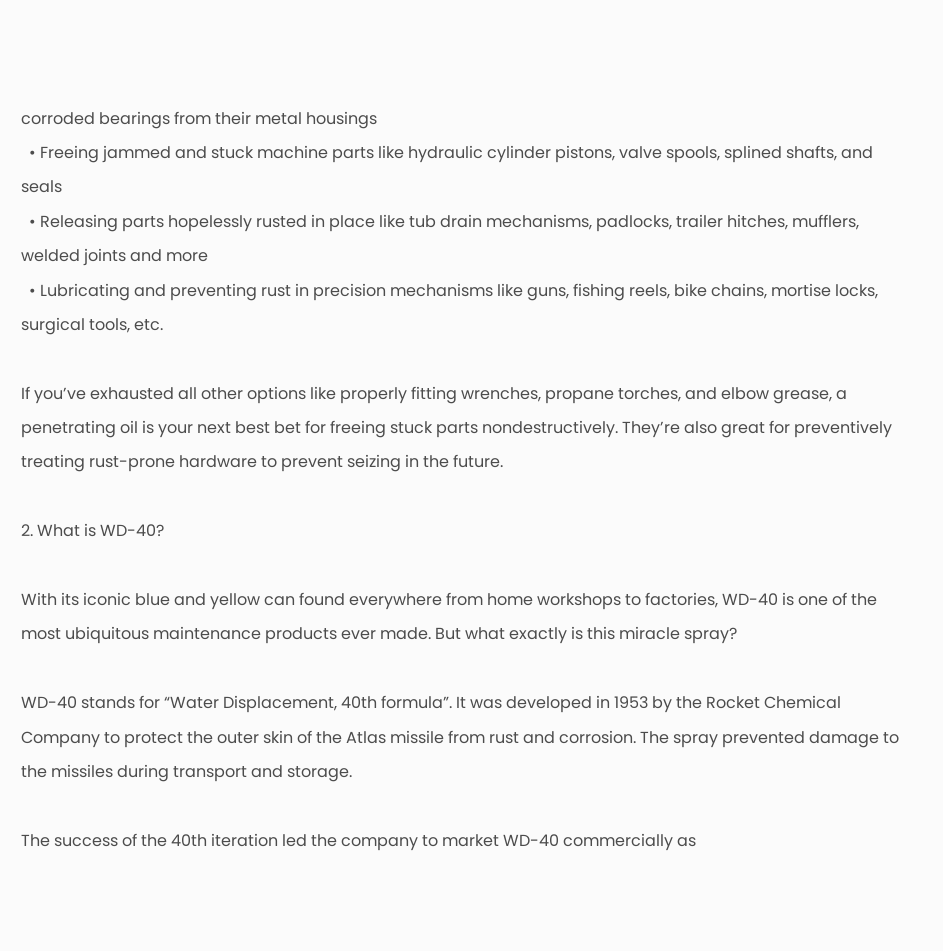corroded bearings from their metal housings
  • Freeing jammed and stuck machine parts like hydraulic cylinder pistons, valve spools, splined shafts, and seals
  • Releasing parts hopelessly rusted in place like tub drain mechanisms, padlocks, trailer hitches, mufflers, welded joints and more
  • Lubricating and preventing rust in precision mechanisms like guns, fishing reels, bike chains, mortise locks, surgical tools, etc.

If you’ve exhausted all other options like properly fitting wrenches, propane torches, and elbow grease, a penetrating oil is your next best bet for freeing stuck parts nondestructively. They’re also great for preventively treating rust-prone hardware to prevent seizing in the future.

2. What is WD-40?

With its iconic blue and yellow can found everywhere from home workshops to factories, WD-40 is one of the most ubiquitous maintenance products ever made. But what exactly is this miracle spray?

WD-40 stands for “Water Displacement, 40th formula”. It was developed in 1953 by the Rocket Chemical Company to protect the outer skin of the Atlas missile from rust and corrosion. The spray prevented damage to the missiles during transport and storage.

The success of the 40th iteration led the company to market WD-40 commercially as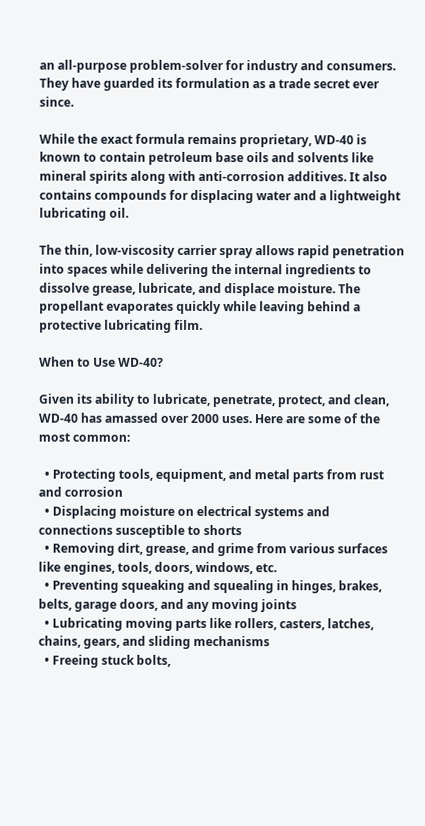an all-purpose problem-solver for industry and consumers. They have guarded its formulation as a trade secret ever since.

While the exact formula remains proprietary, WD-40 is known to contain petroleum base oils and solvents like mineral spirits along with anti-corrosion additives. It also contains compounds for displacing water and a lightweight lubricating oil.

The thin, low-viscosity carrier spray allows rapid penetration into spaces while delivering the internal ingredients to dissolve grease, lubricate, and displace moisture. The propellant evaporates quickly while leaving behind a protective lubricating film.

When to Use WD-40?

Given its ability to lubricate, penetrate, protect, and clean, WD-40 has amassed over 2000 uses. Here are some of the most common:

  • Protecting tools, equipment, and metal parts from rust and corrosion
  • Displacing moisture on electrical systems and connections susceptible to shorts
  • Removing dirt, grease, and grime from various surfaces like engines, tools, doors, windows, etc.
  • Preventing squeaking and squealing in hinges, brakes, belts, garage doors, and any moving joints
  • Lubricating moving parts like rollers, casters, latches, chains, gears, and sliding mechanisms
  • Freeing stuck bolts,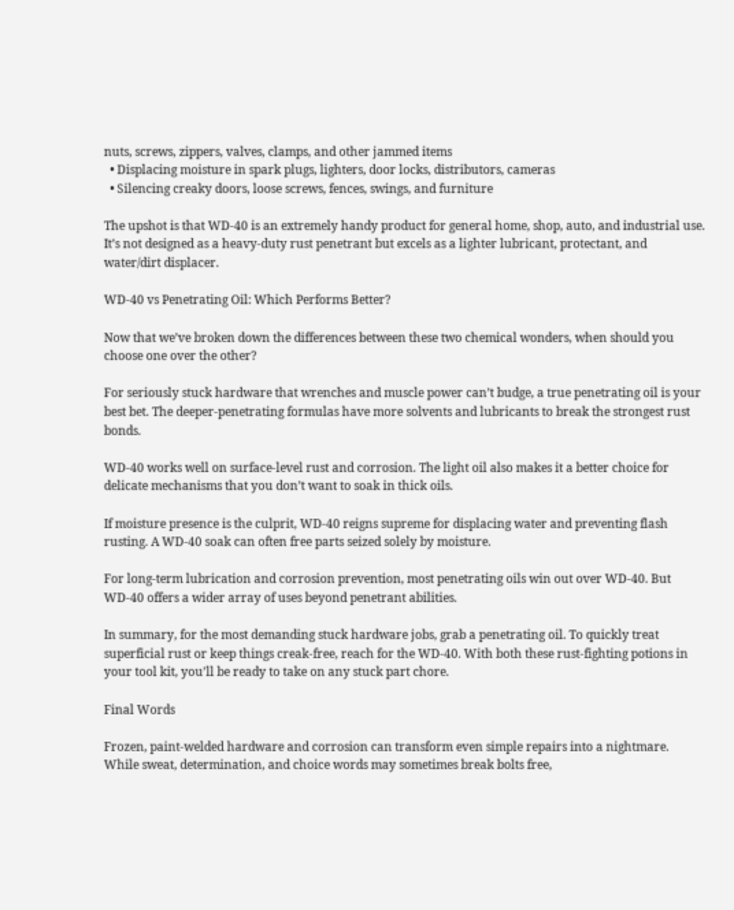nuts, screws, zippers, valves, clamps, and other jammed items
  • Displacing moisture in spark plugs, lighters, door locks, distributors, cameras
  • Silencing creaky doors, loose screws, fences, swings, and furniture

The upshot is that WD-40 is an extremely handy product for general home, shop, auto, and industrial use. It’s not designed as a heavy-duty rust penetrant but excels as a lighter lubricant, protectant, and water/dirt displacer.

WD-40 vs Penetrating Oil: Which Performs Better?

Now that we’ve broken down the differences between these two chemical wonders, when should you choose one over the other?

For seriously stuck hardware that wrenches and muscle power can’t budge, a true penetrating oil is your best bet. The deeper-penetrating formulas have more solvents and lubricants to break the strongest rust bonds.

WD-40 works well on surface-level rust and corrosion. The light oil also makes it a better choice for delicate mechanisms that you don’t want to soak in thick oils.

If moisture presence is the culprit, WD-40 reigns supreme for displacing water and preventing flash rusting. A WD-40 soak can often free parts seized solely by moisture.

For long-term lubrication and corrosion prevention, most penetrating oils win out over WD-40. But WD-40 offers a wider array of uses beyond penetrant abilities.

In summary, for the most demanding stuck hardware jobs, grab a penetrating oil. To quickly treat superficial rust or keep things creak-free, reach for the WD-40. With both these rust-fighting potions in your tool kit, you’ll be ready to take on any stuck part chore.

Final Words

Frozen, paint-welded hardware and corrosion can transform even simple repairs into a nightmare. While sweat, determination, and choice words may sometimes break bolts free,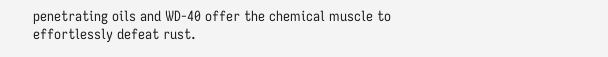penetrating oils and WD-40 offer the chemical muscle to effortlessly defeat rust.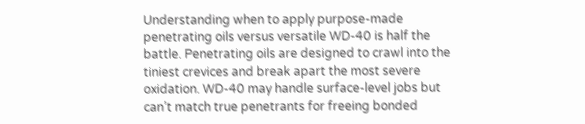Understanding when to apply purpose-made penetrating oils versus versatile WD-40 is half the battle. Penetrating oils are designed to crawl into the tiniest crevices and break apart the most severe oxidation. WD-40 may handle surface-level jobs but can’t match true penetrants for freeing bonded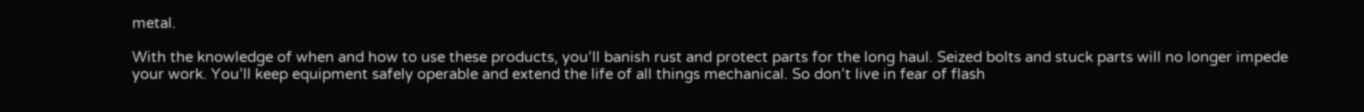metal.

With the knowledge of when and how to use these products, you’ll banish rust and protect parts for the long haul. Seized bolts and stuck parts will no longer impede your work. You’ll keep equipment safely operable and extend the life of all things mechanical. So don’t live in fear of flash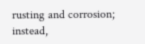rusting and corrosion; instead,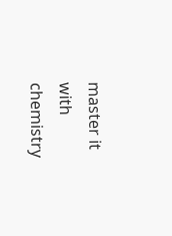master it with chemistry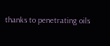thanks to penetrating oils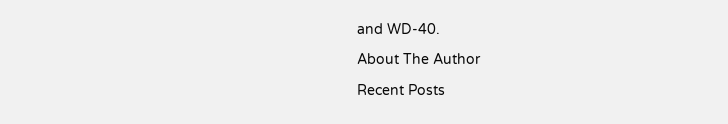and WD-40.

About The Author

Recent Posts